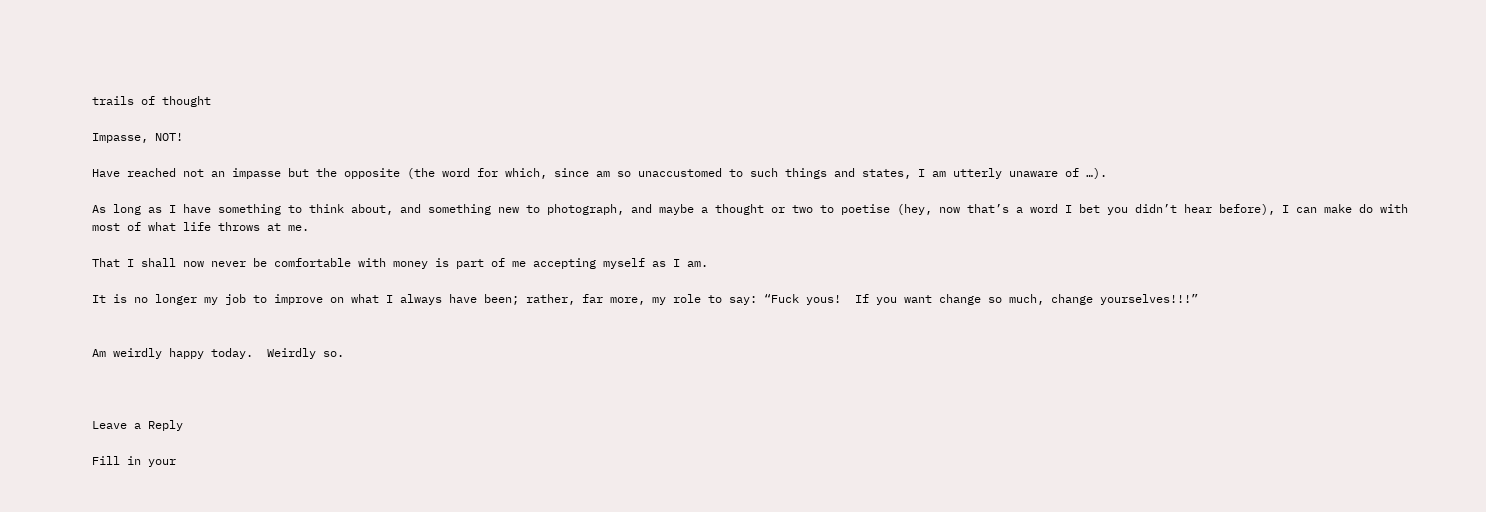trails of thought

Impasse, NOT!

Have reached not an impasse but the opposite (the word for which, since am so unaccustomed to such things and states, I am utterly unaware of …).

As long as I have something to think about, and something new to photograph, and maybe a thought or two to poetise (hey, now that’s a word I bet you didn’t hear before), I can make do with most of what life throws at me.

That I shall now never be comfortable with money is part of me accepting myself as I am.

It is no longer my job to improve on what I always have been; rather, far more, my role to say: “Fuck yous!  If you want change so much, change yourselves!!!”


Am weirdly happy today.  Weirdly so.



Leave a Reply

Fill in your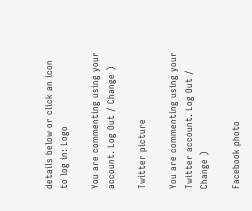details below or click an icon to log in: Logo

You are commenting using your account. Log Out / Change )

Twitter picture

You are commenting using your Twitter account. Log Out / Change )

Facebook photo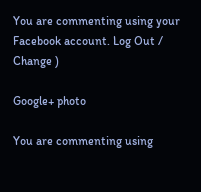You are commenting using your Facebook account. Log Out / Change )

Google+ photo

You are commenting using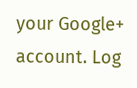your Google+ account. Log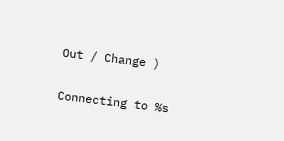Out / Change )

Connecting to %s